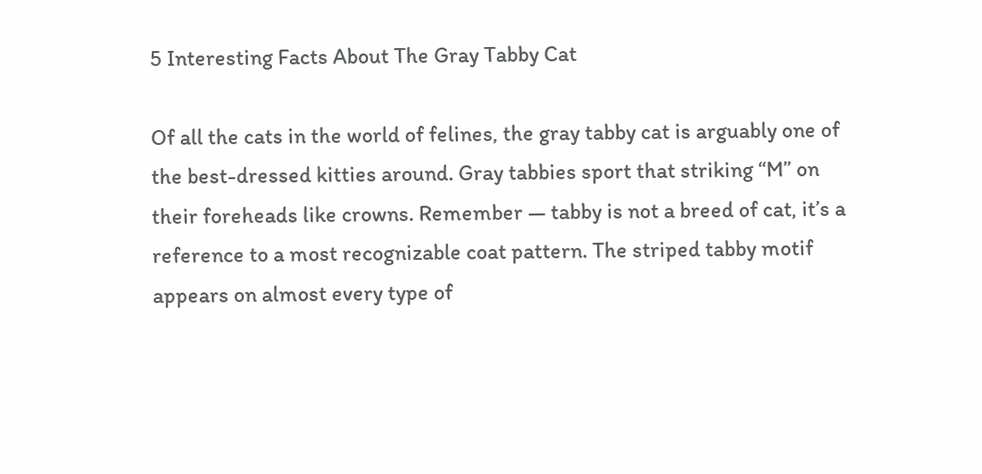5 Interesting Facts About The Gray Tabby Cat

Of all the cats in the world of felines, the gray tabby cat is arguably one of the best-dressed kitties around. Gray tabbies sport that striking “M” on their foreheads like crowns. Remember — tabby is not a breed of cat, it’s a reference to a most recognizable coat pattern. The striped tabby motif appears on almost every type of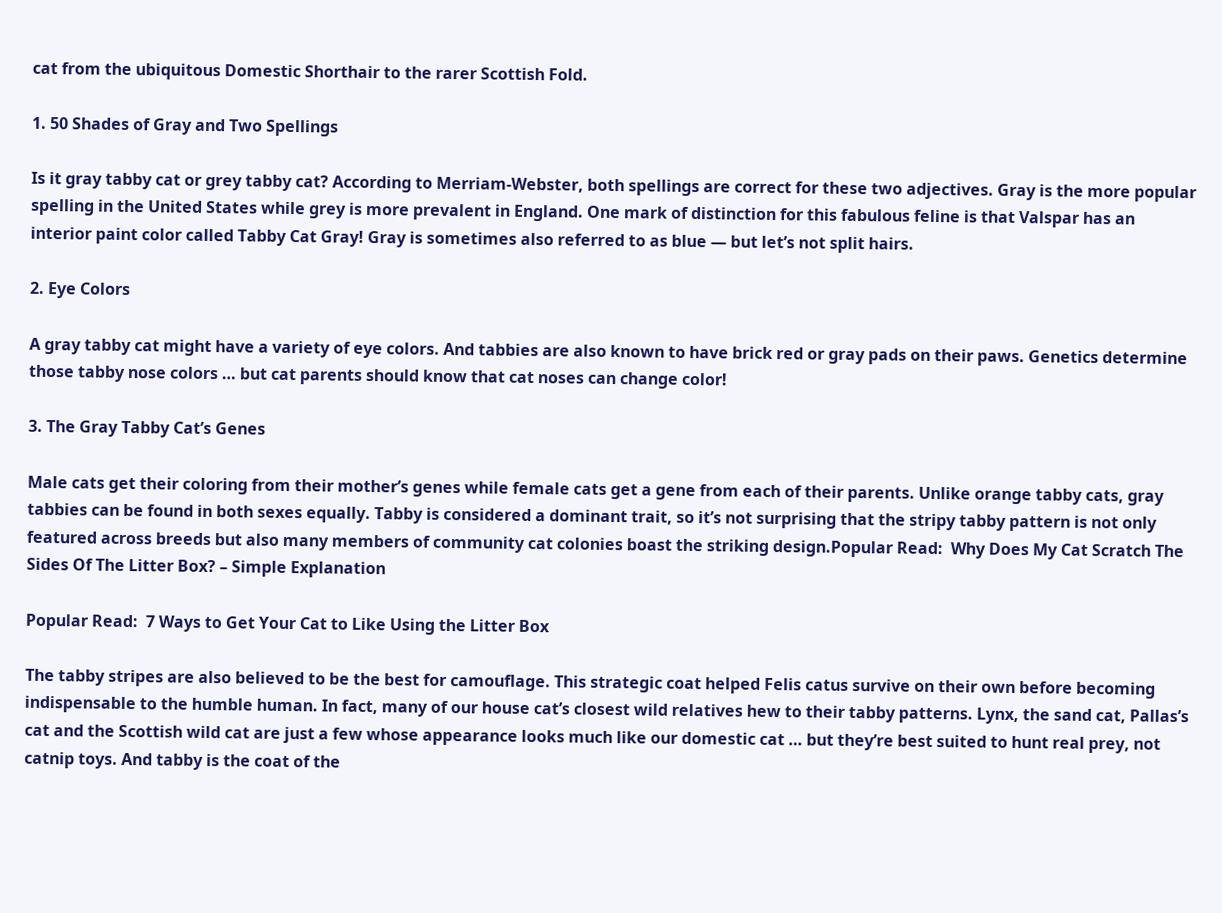cat from the ubiquitous Domestic Shorthair to the rarer Scottish Fold.

1. 50 Shades of Gray and Two Spellings

Is it gray tabby cat or grey tabby cat? According to Merriam-Webster, both spellings are correct for these two adjectives. Gray is the more popular spelling in the United States while grey is more prevalent in England. One mark of distinction for this fabulous feline is that Valspar has an interior paint color called Tabby Cat Gray! Gray is sometimes also referred to as blue — but let’s not split hairs.

2. Eye Colors

A gray tabby cat might have a variety of eye colors. And tabbies are also known to have brick red or gray pads on their paws. Genetics determine those tabby nose colors … but cat parents should know that cat noses can change color!

3. The Gray Tabby Cat’s Genes

Male cats get their coloring from their mother’s genes while female cats get a gene from each of their parents. Unlike orange tabby cats, gray tabbies can be found in both sexes equally. Tabby is considered a dominant trait, so it’s not surprising that the stripy tabby pattern is not only featured across breeds but also many members of community cat colonies boast the striking design.Popular Read:  Why Does My Cat Scratch The Sides Of The Litter Box? – Simple Explanation

Popular Read:  7 Ways to Get Your Cat to Like Using the Litter Box

The tabby stripes are also believed to be the best for camouflage. This strategic coat helped Felis catus survive on their own before becoming indispensable to the humble human. In fact, many of our house cat’s closest wild relatives hew to their tabby patterns. Lynx, the sand cat, Pallas’s cat and the Scottish wild cat are just a few whose appearance looks much like our domestic cat … but they’re best suited to hunt real prey, not catnip toys. And tabby is the coat of the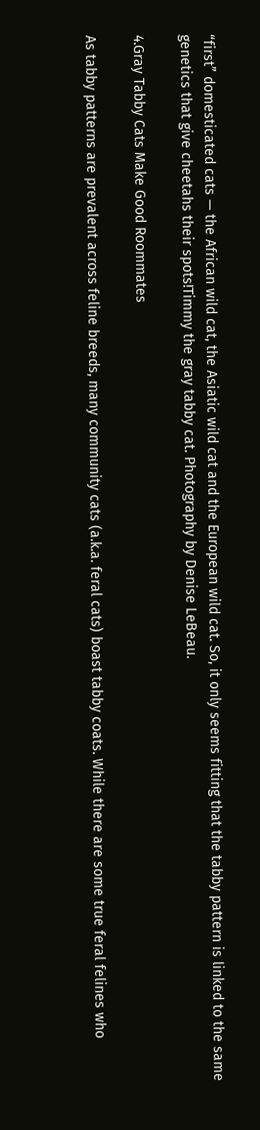“first” domesticated cats — the African wild cat, the Asiatic wild cat and the European wild cat. So, it only seems fitting that the tabby pattern is linked to the same genetics that give cheetahs their spots!Timmy the gray tabby cat. Photography by Denise LeBeau.

4.Gray Tabby Cats Make Good Roommates

As tabby patterns are prevalent across feline breeds, many community cats (a.k.a. feral cats) boast tabby coats. While there are some true feral felines who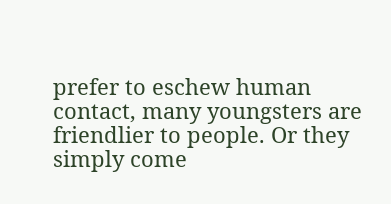prefer to eschew human contact, many youngsters are friendlier to people. Or they simply come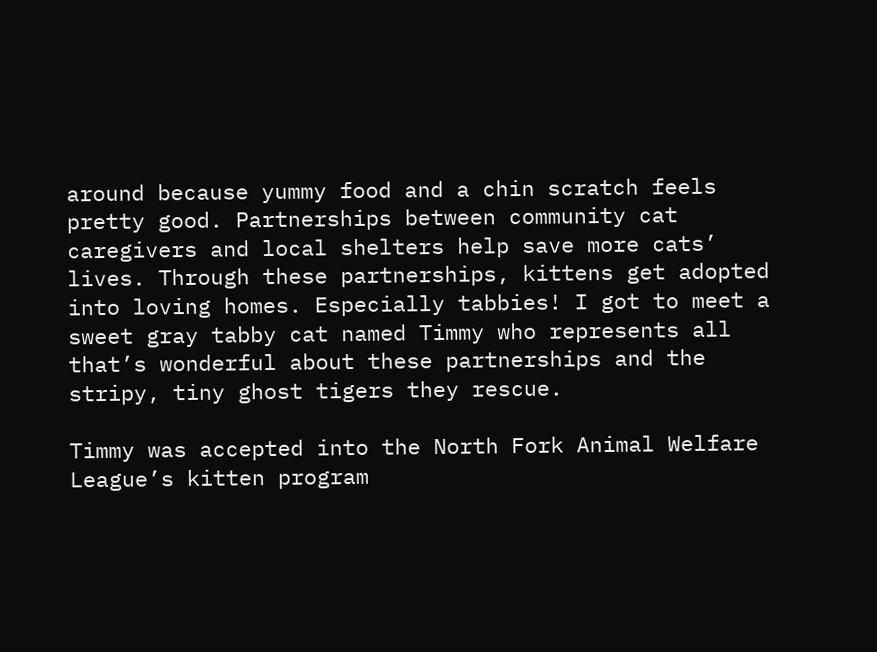around because yummy food and a chin scratch feels pretty good. Partnerships between community cat caregivers and local shelters help save more cats’ lives. Through these partnerships, kittens get adopted into loving homes. Especially tabbies! I got to meet a sweet gray tabby cat named Timmy who represents all that’s wonderful about these partnerships and the stripy, tiny ghost tigers they rescue.

Timmy was accepted into the North Fork Animal Welfare League’s kitten program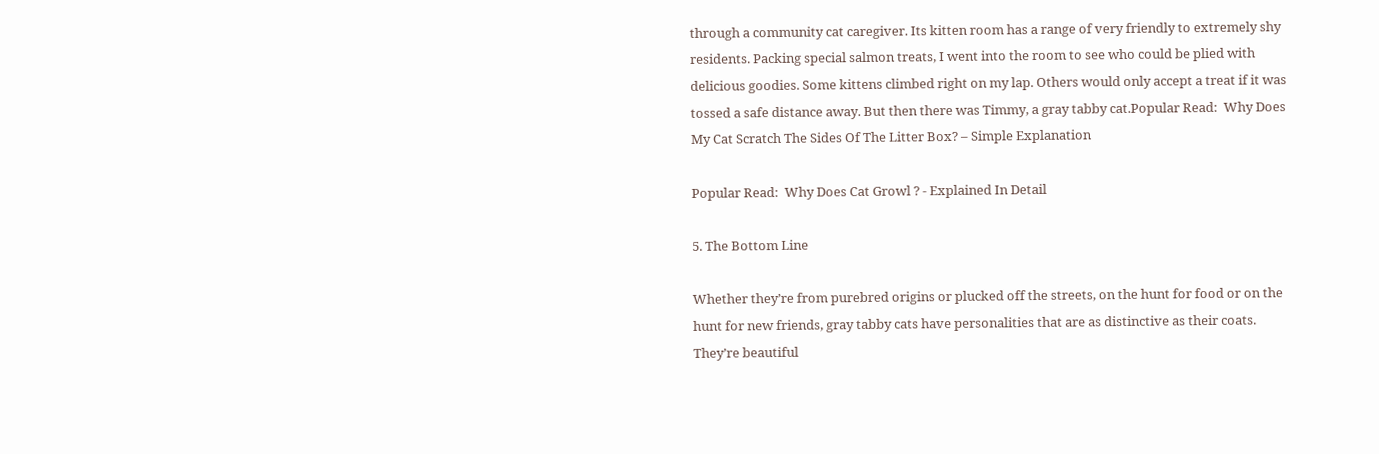through a community cat caregiver. Its kitten room has a range of very friendly to extremely shy residents. Packing special salmon treats, I went into the room to see who could be plied with delicious goodies. Some kittens climbed right on my lap. Others would only accept a treat if it was tossed a safe distance away. But then there was Timmy, a gray tabby cat.Popular Read:  Why Does My Cat Scratch The Sides Of The Litter Box? – Simple Explanation

Popular Read:  Why Does Cat Growl ? - Explained In Detail

5. The Bottom Line

Whether they’re from purebred origins or plucked off the streets, on the hunt for food or on the hunt for new friends, gray tabby cats have personalities that are as distinctive as their coats. They’re beautiful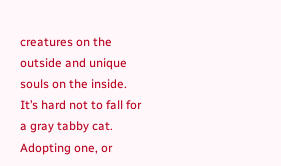creatures on the outside and unique souls on the inside. It’s hard not to fall for a gray tabby cat. Adopting one, or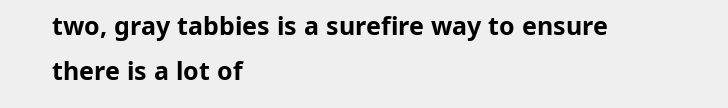two, gray tabbies is a surefire way to ensure there is a lot of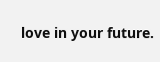love in your future.